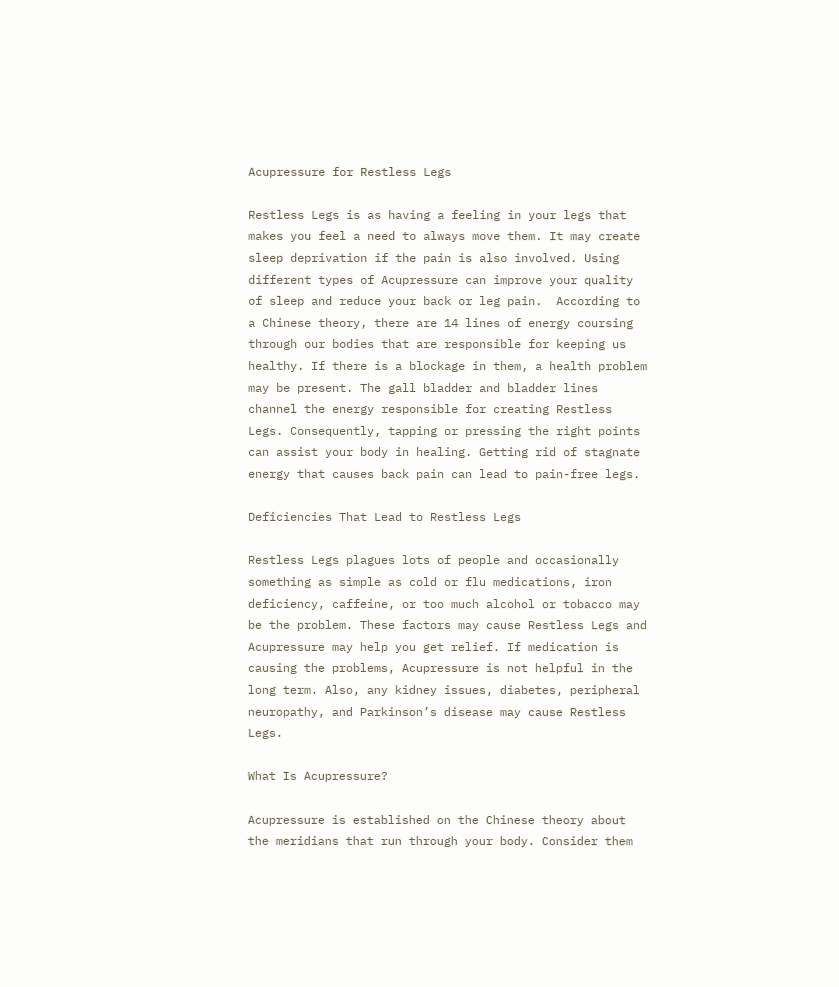Acupressure for Restless Legs

Restless Legs is as having a feeling in your legs that makes you feel a need to always move them. It may create sleep deprivation if the pain is also involved. Using different types of Acupressure can improve your quality of sleep and reduce your back or leg pain.  According to a Chinese theory, there are 14 lines of energy coursing through our bodies that are responsible for keeping us healthy. If there is a blockage in them, a health problem may be present. The gall bladder and bladder lines channel the energy responsible for creating Restless Legs. Consequently, tapping or pressing the right points can assist your body in healing. Getting rid of stagnate energy that causes back pain can lead to pain-free legs.

Deficiencies That Lead to Restless Legs

Restless Legs plagues lots of people and occasionally something as simple as cold or flu medications, iron deficiency, caffeine, or too much alcohol or tobacco may be the problem. These factors may cause Restless Legs and Acupressure may help you get relief. If medication is causing the problems, Acupressure is not helpful in the long term. Also, any kidney issues, diabetes, peripheral neuropathy, and Parkinson’s disease may cause Restless Legs.

What Is Acupressure?

Acupressure is established on the Chinese theory about the meridians that run through your body. Consider them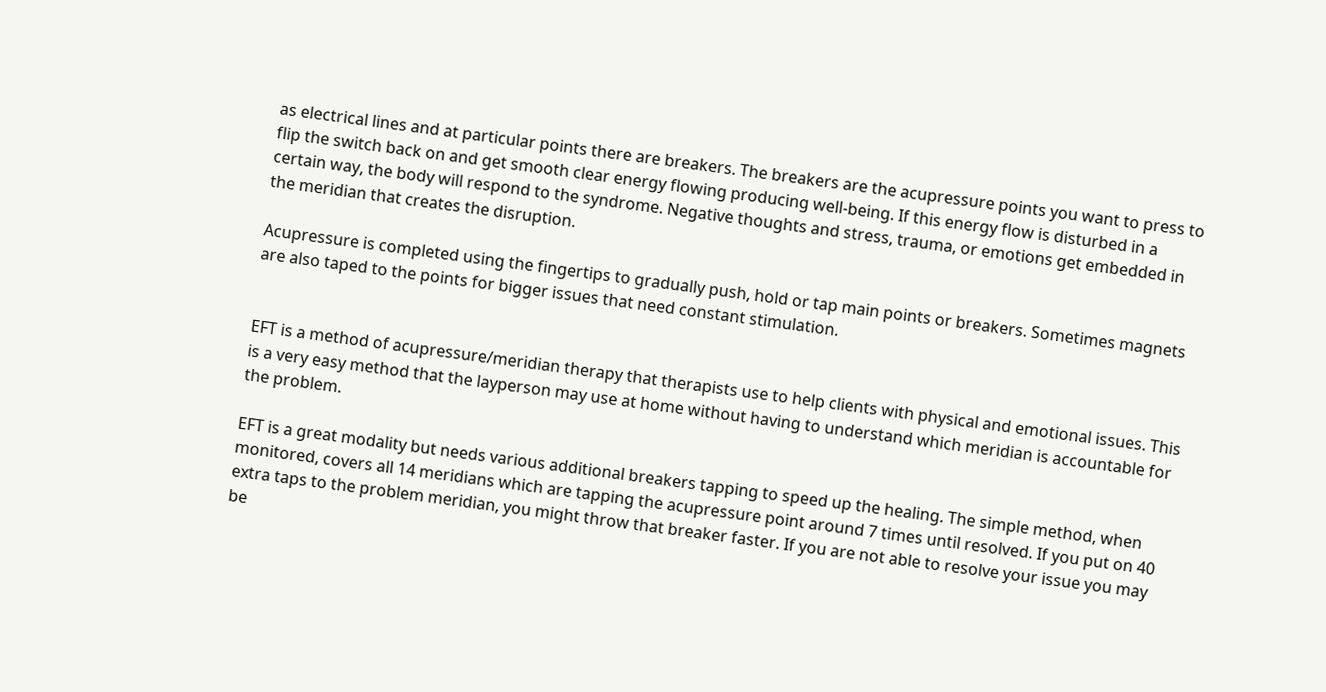as electrical lines and at particular points there are breakers. The breakers are the acupressure points you want to press to flip the switch back on and get smooth clear energy flowing producing well-being. If this energy flow is disturbed in a certain way, the body will respond to the syndrome. Negative thoughts and stress, trauma, or emotions get embedded in the meridian that creates the disruption.

Acupressure is completed using the fingertips to gradually push, hold or tap main points or breakers. Sometimes magnets are also taped to the points for bigger issues that need constant stimulation.


EFT is a method of acupressure/meridian therapy that therapists use to help clients with physical and emotional issues. This is a very easy method that the layperson may use at home without having to understand which meridian is accountable for the problem.

EFT is a great modality but needs various additional breakers tapping to speed up the healing. The simple method, when monitored, covers all 14 meridians which are tapping the acupressure point around 7 times until resolved. If you put on 40 extra taps to the problem meridian, you might throw that breaker faster. If you are not able to resolve your issue you may be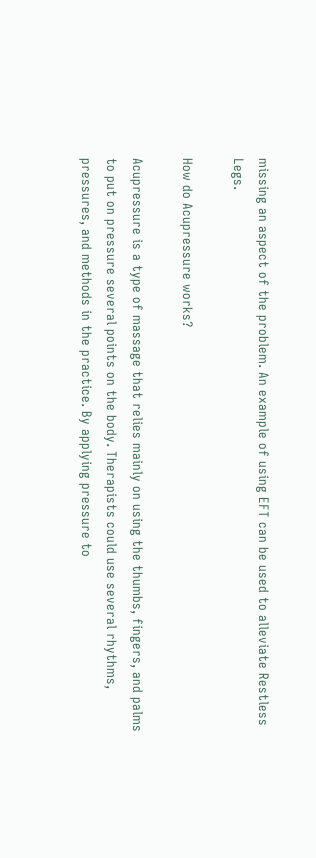missing an aspect of the problem. An example of using EFT can be used to alleviate Restless Legs.

How do Acupressure works?

Acupressure is a type of massage that relies mainly on using the thumbs, fingers, and palms to put on pressure several points on the body. Therapists could use several rhythms, pressures, and methods in the practice. By applying pressure to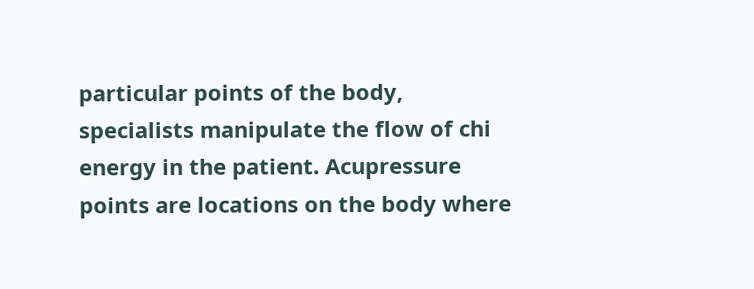particular points of the body, specialists manipulate the flow of chi energy in the patient. Acupressure points are locations on the body where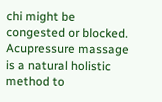chi might be congested or blocked. Acupressure massage is a natural holistic method to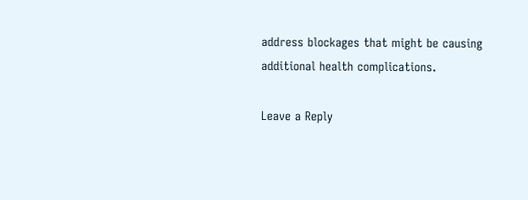address blockages that might be causing additional health complications.

Leave a Reply